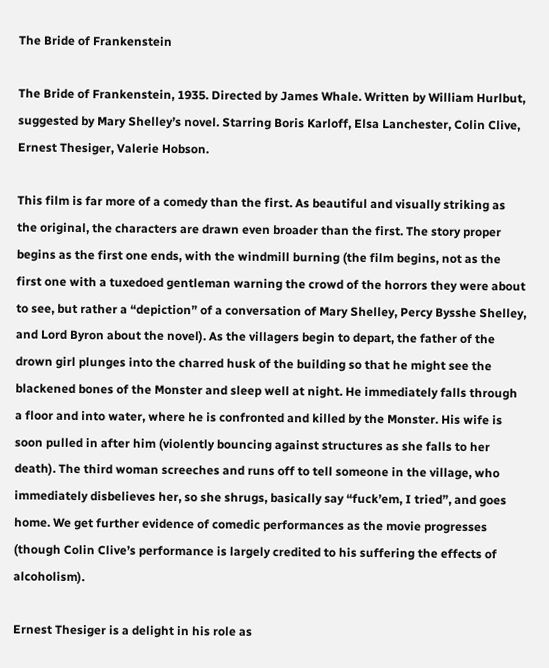The Bride of Frankenstein

The Bride of Frankenstein, 1935. Directed by James Whale. Written by William Hurlbut, suggested by Mary Shelley’s novel. Starring Boris Karloff, Elsa Lanchester, Colin Clive, Ernest Thesiger, Valerie Hobson.

This film is far more of a comedy than the first. As beautiful and visually striking as the original, the characters are drawn even broader than the first. The story proper begins as the first one ends, with the windmill burning (the film begins, not as the first one with a tuxedoed gentleman warning the crowd of the horrors they were about to see, but rather a “depiction” of a conversation of Mary Shelley, Percy Bysshe Shelley, and Lord Byron about the novel). As the villagers begin to depart, the father of the drown girl plunges into the charred husk of the building so that he might see the blackened bones of the Monster and sleep well at night. He immediately falls through a floor and into water, where he is confronted and killed by the Monster. His wife is soon pulled in after him (violently bouncing against structures as she falls to her death). The third woman screeches and runs off to tell someone in the village, who immediately disbelieves her, so she shrugs, basically say “fuck’em, I tried”, and goes home. We get further evidence of comedic performances as the movie progresses (though Colin Clive’s performance is largely credited to his suffering the effects of alcoholism).

Ernest Thesiger is a delight in his role as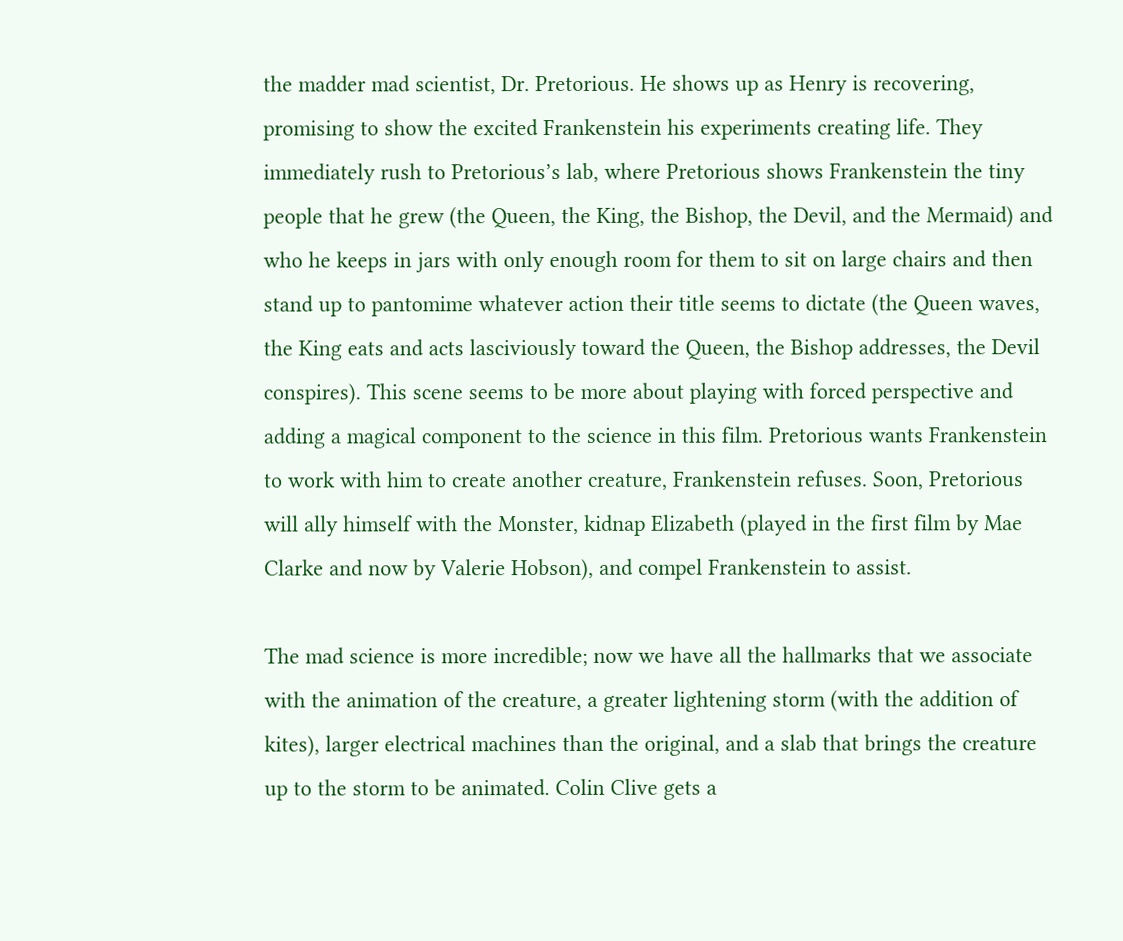the madder mad scientist, Dr. Pretorious. He shows up as Henry is recovering, promising to show the excited Frankenstein his experiments creating life. They immediately rush to Pretorious’s lab, where Pretorious shows Frankenstein the tiny people that he grew (the Queen, the King, the Bishop, the Devil, and the Mermaid) and who he keeps in jars with only enough room for them to sit on large chairs and then stand up to pantomime whatever action their title seems to dictate (the Queen waves, the King eats and acts lasciviously toward the Queen, the Bishop addresses, the Devil conspires). This scene seems to be more about playing with forced perspective and adding a magical component to the science in this film. Pretorious wants Frankenstein to work with him to create another creature, Frankenstein refuses. Soon, Pretorious will ally himself with the Monster, kidnap Elizabeth (played in the first film by Mae Clarke and now by Valerie Hobson), and compel Frankenstein to assist.

The mad science is more incredible; now we have all the hallmarks that we associate with the animation of the creature, a greater lightening storm (with the addition of kites), larger electrical machines than the original, and a slab that brings the creature up to the storm to be animated. Colin Clive gets a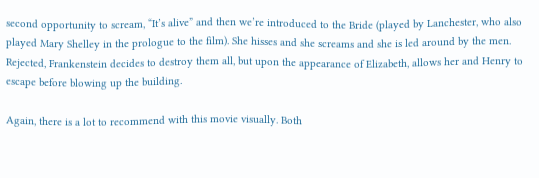second opportunity to scream, “It’s alive” and then we’re introduced to the Bride (played by Lanchester, who also played Mary Shelley in the prologue to the film). She hisses and she screams and she is led around by the men. Rejected, Frankenstein decides to destroy them all, but upon the appearance of Elizabeth, allows her and Henry to escape before blowing up the building.

Again, there is a lot to recommend with this movie visually. Both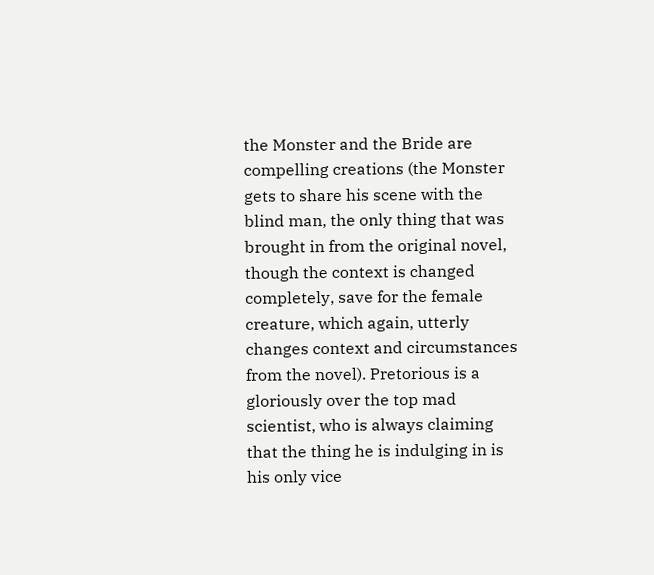the Monster and the Bride are compelling creations (the Monster gets to share his scene with the blind man, the only thing that was brought in from the original novel, though the context is changed completely, save for the female creature, which again, utterly changes context and circumstances from the novel). Pretorious is a gloriously over the top mad scientist, who is always claiming that the thing he is indulging in is his only vice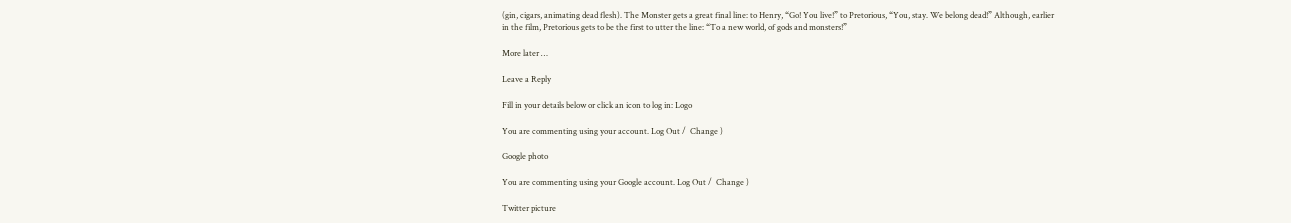(gin, cigars, animating dead flesh). The Monster gets a great final line: to Henry, “Go! You live!” to Pretorious, “You, stay. We belong dead!” Although, earlier in the film, Pretorious gets to be the first to utter the line: “To a new world, of gods and monsters!”

More later …

Leave a Reply

Fill in your details below or click an icon to log in: Logo

You are commenting using your account. Log Out /  Change )

Google photo

You are commenting using your Google account. Log Out /  Change )

Twitter picture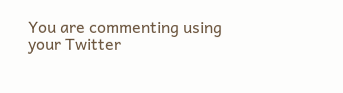You are commenting using your Twitter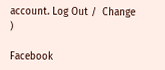account. Log Out /  Change )

Facebook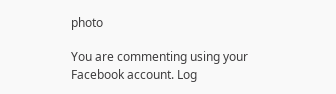photo

You are commenting using your Facebook account. Log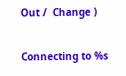Out /  Change )

Connecting to %s